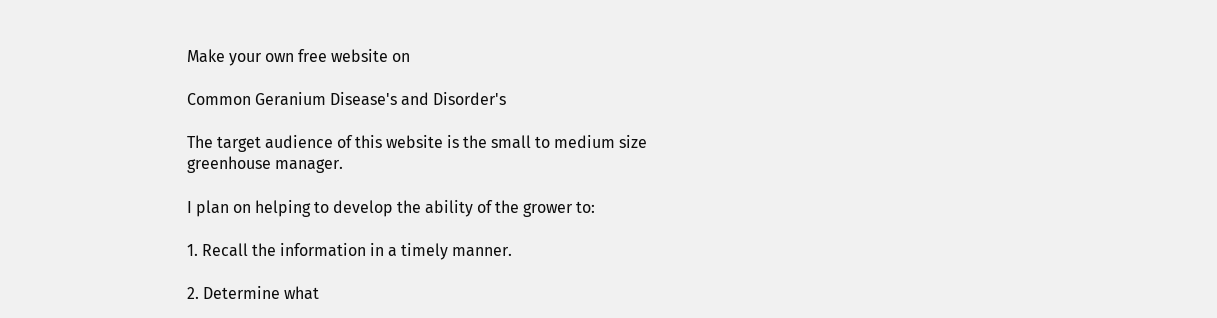Make your own free website on

Common Geranium Disease's and Disorder's

The target audience of this website is the small to medium size greenhouse manager.

I plan on helping to develop the ability of the grower to:

1. Recall the information in a timely manner.

2. Determine what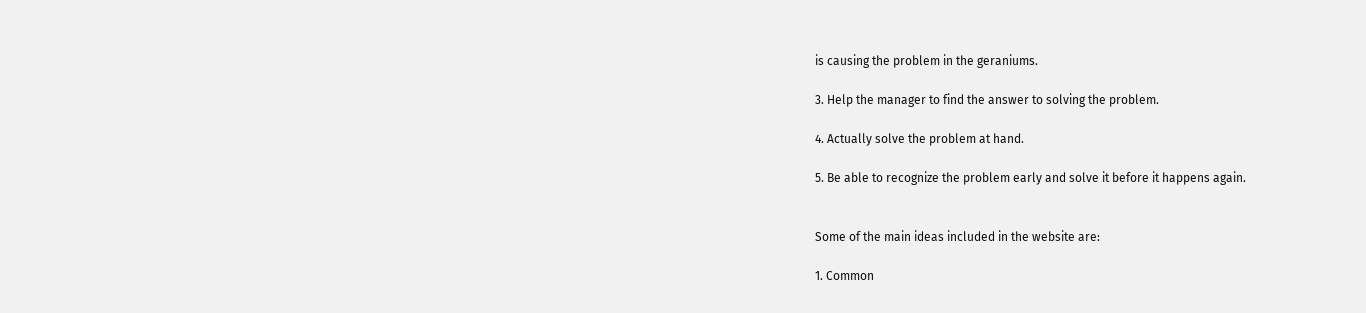is causing the problem in the geraniums.

3. Help the manager to find the answer to solving the problem.

4. Actually solve the problem at hand.

5. Be able to recognize the problem early and solve it before it happens again.


Some of the main ideas included in the website are:

1. Common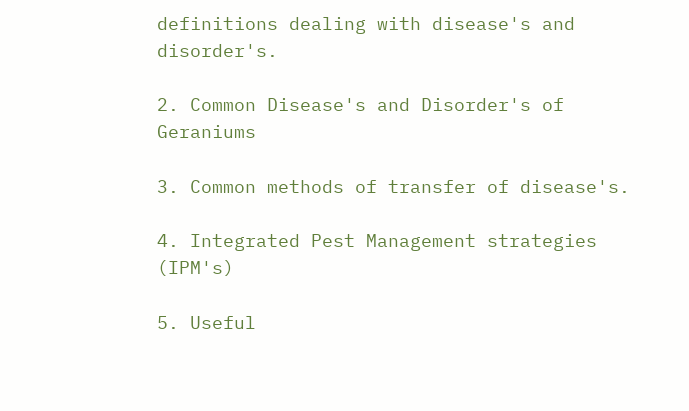definitions dealing with disease's and disorder's.

2. Common Disease's and Disorder's of Geraniums

3. Common methods of transfer of disease's.

4. Integrated Pest Management strategies (IPM's)

5. Useful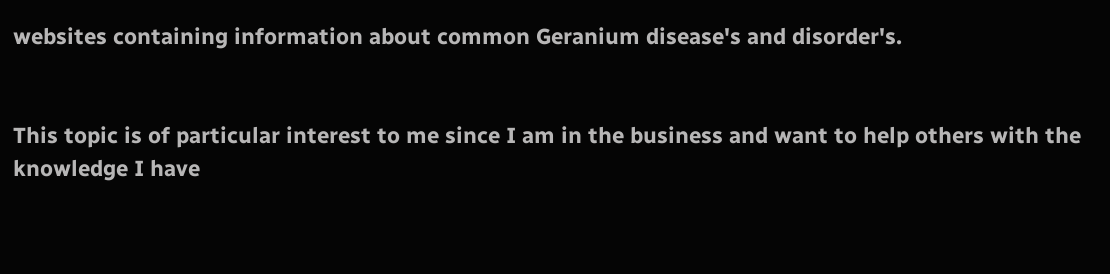websites containing information about common Geranium disease's and disorder's.


This topic is of particular interest to me since I am in the business and want to help others with the knowledge I have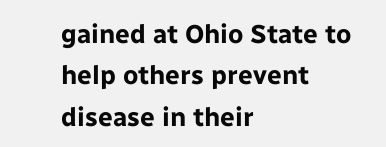gained at Ohio State to help others prevent disease in their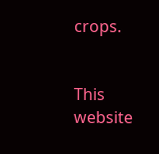crops.


This website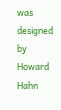was designed by Howard Hahn